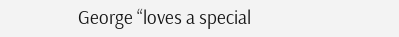George “loves a special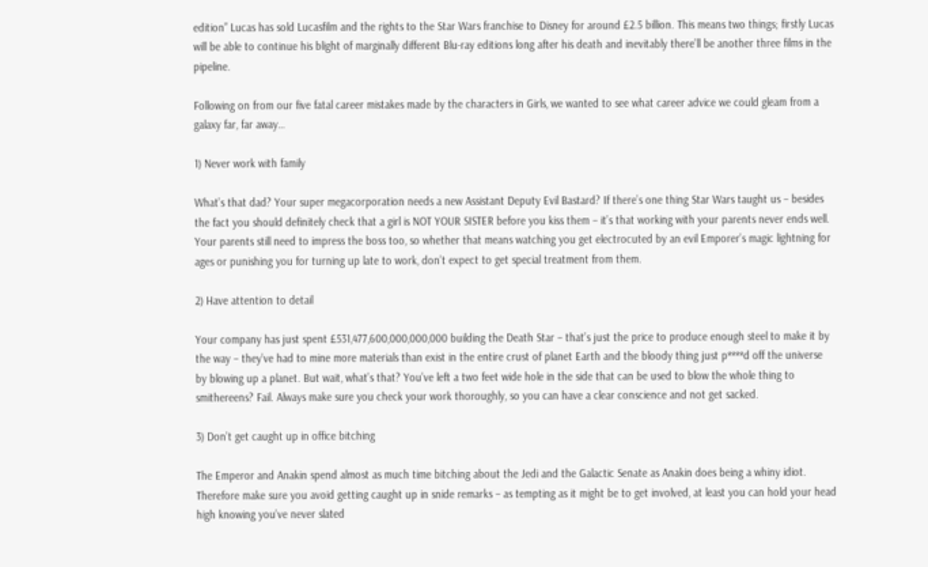edition” Lucas has sold Lucasfilm and the rights to the Star Wars franchise to Disney for around £2.5 billion. This means two things; firstly Lucas will be able to continue his blight of marginally different Blu-ray editions long after his death and inevitably there’ll be another three films in the pipeline.

Following on from our five fatal career mistakes made by the characters in Girls, we wanted to see what career advice we could gleam from a galaxy far, far away…

1) Never work with family

What’s that dad? Your super megacorporation needs a new Assistant Deputy Evil Bastard? If there’s one thing Star Wars taught us – besides the fact you should definitely check that a girl is NOT YOUR SISTER before you kiss them – it’s that working with your parents never ends well. Your parents still need to impress the boss too, so whether that means watching you get electrocuted by an evil Emporer’s magic lightning for ages or punishing you for turning up late to work, don’t expect to get special treatment from them.

2) Have attention to detail

Your company has just spent £531,477,600,000,000,000 building the Death Star – that’s just the price to produce enough steel to make it by the way – they’ve had to mine more materials than exist in the entire crust of planet Earth and the bloody thing just p****d off the universe by blowing up a planet. But wait, what’s that? You’ve left a two feet wide hole in the side that can be used to blow the whole thing to smithereens? Fail. Always make sure you check your work thoroughly, so you can have a clear conscience and not get sacked.

3) Don’t get caught up in office bitching

The Emperor and Anakin spend almost as much time bitching about the Jedi and the Galactic Senate as Anakin does being a whiny idiot. Therefore make sure you avoid getting caught up in snide remarks – as tempting as it might be to get involved, at least you can hold your head high knowing you’ve never slated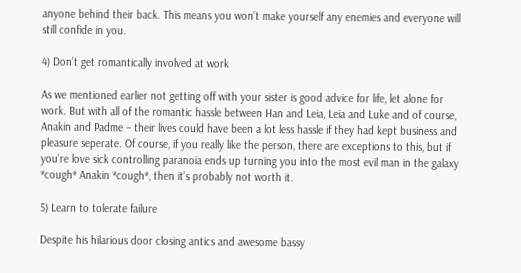anyone behind their back. This means you won’t make yourself any enemies and everyone will still confide in you.

4) Don’t get romantically involved at work

As we mentioned earlier not getting off with your sister is good advice for life, let alone for work. But with all of the romantic hassle between Han and Leia, Leia and Luke and of course, Anakin and Padme – their lives could have been a lot less hassle if they had kept business and pleasure seperate. Of course, if you really like the person, there are exceptions to this, but if you’re love sick controlling paranoia ends up turning you into the most evil man in the galaxy *cough* Anakin *cough*, then it’s probably not worth it.

5) Learn to tolerate failure

Despite his hilarious door closing antics and awesome bassy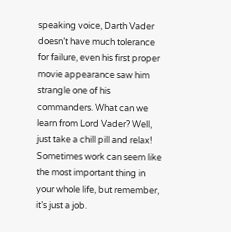speaking voice, Darth Vader doesn’t have much tolerance for failure, even his first proper movie appearance saw him strangle one of his commanders. What can we learn from Lord Vader? Well, just take a chill pill and relax! Sometimes work can seem like the most important thing in your whole life, but remember, it’s just a job.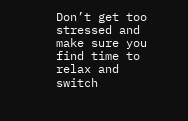Don’t get too stressed and make sure you find time to relax and switch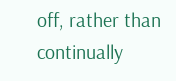off, rather than continually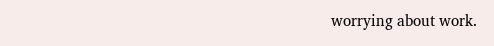worrying about work.